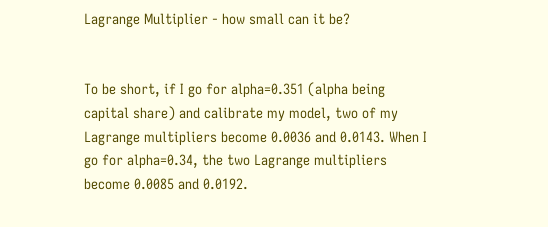Lagrange Multiplier - how small can it be?


To be short, if I go for alpha=0.351 (alpha being capital share) and calibrate my model, two of my Lagrange multipliers become 0.0036 and 0.0143. When I go for alpha=0.34, the two Lagrange multipliers become 0.0085 and 0.0192.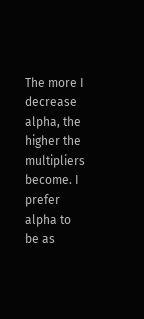The more I decrease alpha, the higher the multipliers become. I prefer alpha to be as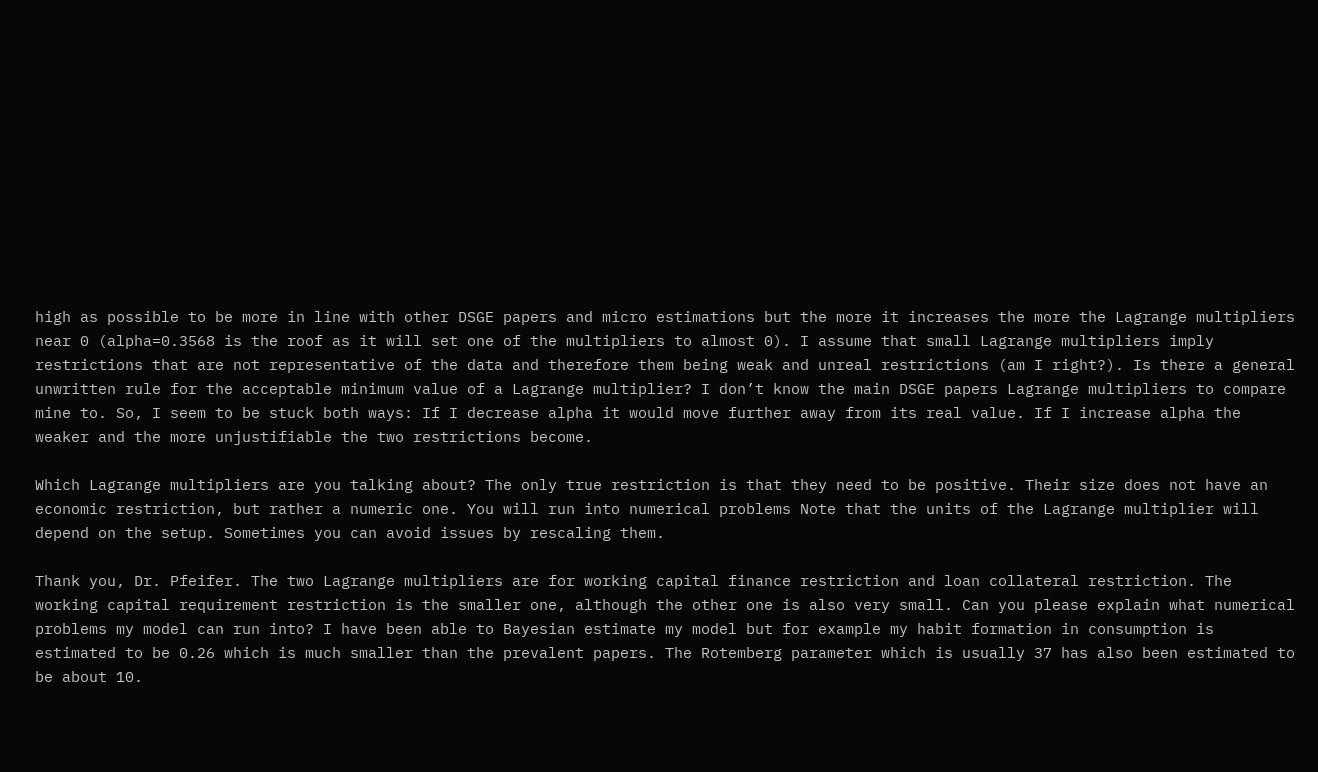high as possible to be more in line with other DSGE papers and micro estimations but the more it increases the more the Lagrange multipliers near 0 (alpha=0.3568 is the roof as it will set one of the multipliers to almost 0). I assume that small Lagrange multipliers imply restrictions that are not representative of the data and therefore them being weak and unreal restrictions (am I right?). Is there a general unwritten rule for the acceptable minimum value of a Lagrange multiplier? I don’t know the main DSGE papers Lagrange multipliers to compare mine to. So, I seem to be stuck both ways: If I decrease alpha it would move further away from its real value. If I increase alpha the weaker and the more unjustifiable the two restrictions become.

Which Lagrange multipliers are you talking about? The only true restriction is that they need to be positive. Their size does not have an economic restriction, but rather a numeric one. You will run into numerical problems Note that the units of the Lagrange multiplier will depend on the setup. Sometimes you can avoid issues by rescaling them.

Thank you, Dr. Pfeifer. The two Lagrange multipliers are for working capital finance restriction and loan collateral restriction. The working capital requirement restriction is the smaller one, although the other one is also very small. Can you please explain what numerical problems my model can run into? I have been able to Bayesian estimate my model but for example my habit formation in consumption is estimated to be 0.26 which is much smaller than the prevalent papers. The Rotemberg parameter which is usually 37 has also been estimated to be about 10.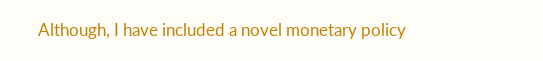Although, I have included a novel monetary policy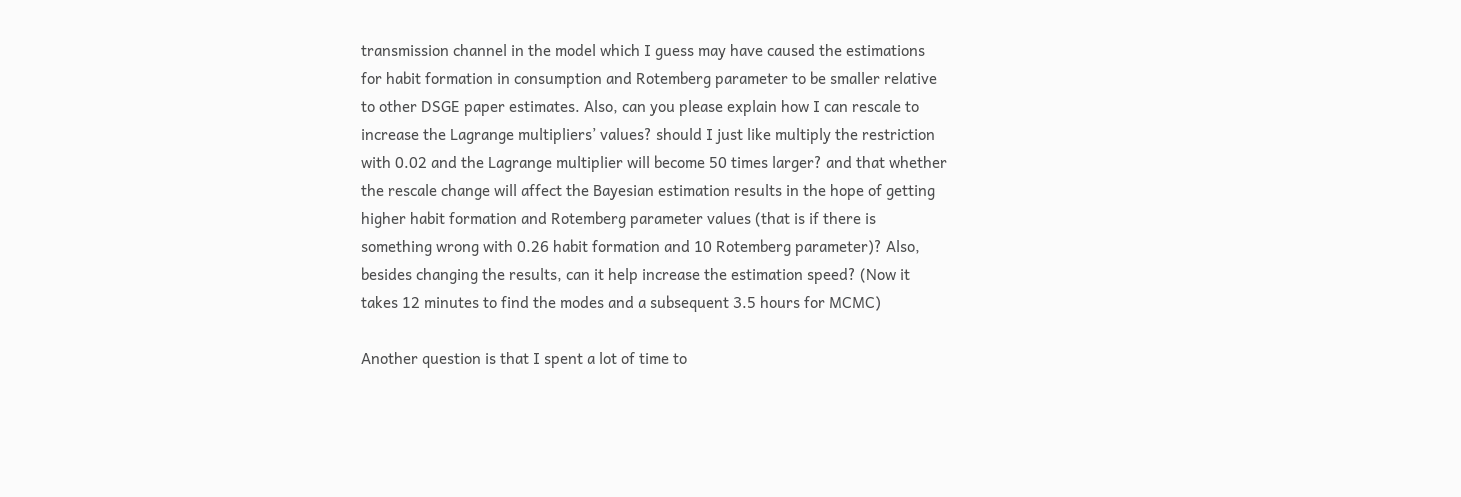transmission channel in the model which I guess may have caused the estimations for habit formation in consumption and Rotemberg parameter to be smaller relative to other DSGE paper estimates. Also, can you please explain how I can rescale to increase the Lagrange multipliers’ values? should I just like multiply the restriction with 0.02 and the Lagrange multiplier will become 50 times larger? and that whether the rescale change will affect the Bayesian estimation results in the hope of getting higher habit formation and Rotemberg parameter values (that is if there is something wrong with 0.26 habit formation and 10 Rotemberg parameter)? Also, besides changing the results, can it help increase the estimation speed? (Now it takes 12 minutes to find the modes and a subsequent 3.5 hours for MCMC)

Another question is that I spent a lot of time to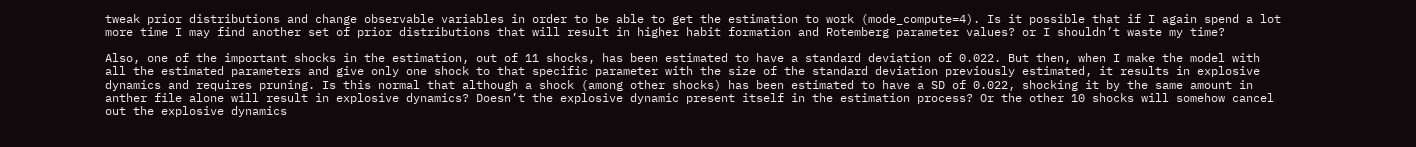tweak prior distributions and change observable variables in order to be able to get the estimation to work (mode_compute=4). Is it possible that if I again spend a lot more time I may find another set of prior distributions that will result in higher habit formation and Rotemberg parameter values? or I shouldn’t waste my time?

Also, one of the important shocks in the estimation, out of 11 shocks, has been estimated to have a standard deviation of 0.022. But then, when I make the model with all the estimated parameters and give only one shock to that specific parameter with the size of the standard deviation previously estimated, it results in explosive dynamics and requires pruning. Is this normal that although a shock (among other shocks) has been estimated to have a SD of 0.022, shocking it by the same amount in anther file alone will result in explosive dynamics? Doesn’t the explosive dynamic present itself in the estimation process? Or the other 10 shocks will somehow cancel out the explosive dynamics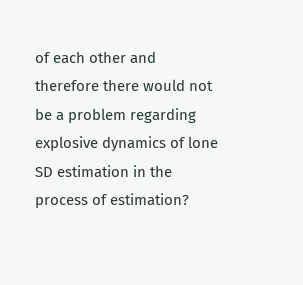of each other and therefore there would not be a problem regarding explosive dynamics of lone SD estimation in the process of estimation?